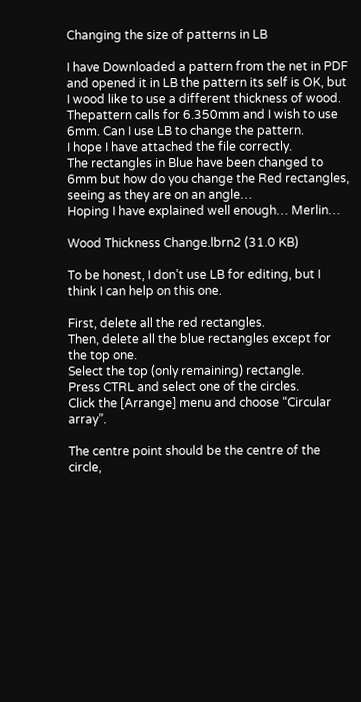Changing the size of patterns in LB

I have Downloaded a pattern from the net in PDF and opened it in LB the pattern its self is OK, but I wood like to use a different thickness of wood.
Thepattern calls for 6.350mm and I wish to use 6mm. Can I use LB to change the pattern.
I hope I have attached the file correctly.
The rectangles in Blue have been changed to 6mm but how do you change the Red rectangles, seeing as they are on an angle…
Hoping I have explained well enough… Merlin…

Wood Thickness Change.lbrn2 (31.0 KB)

To be honest, I don’t use LB for editing, but I think I can help on this one.

First, delete all the red rectangles.
Then, delete all the blue rectangles except for the top one.
Select the top (only remaining) rectangle.
Press CTRL and select one of the circles.
Click the [Arrange] menu and choose “Circular array”.

The centre point should be the centre of the circle,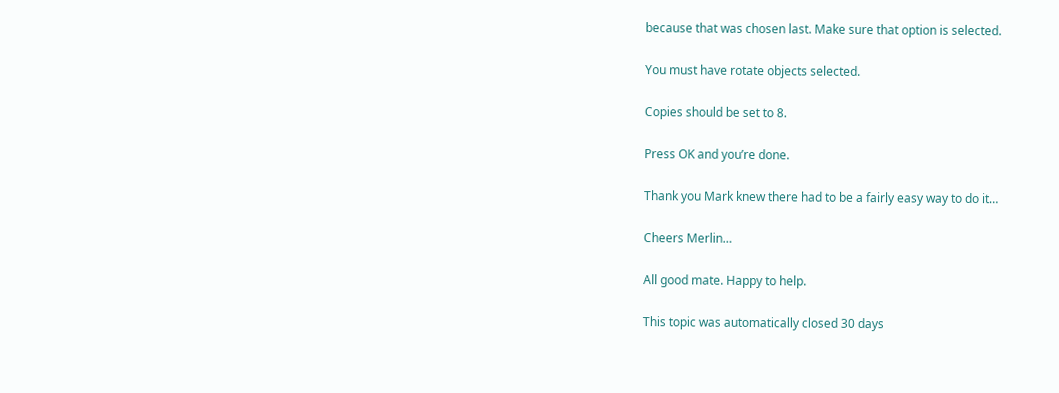because that was chosen last. Make sure that option is selected.

You must have rotate objects selected.

Copies should be set to 8.

Press OK and you’re done.

Thank you Mark knew there had to be a fairly easy way to do it…

Cheers Merlin…

All good mate. Happy to help.

This topic was automatically closed 30 days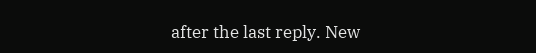after the last reply. New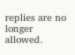replies are no longer allowed.